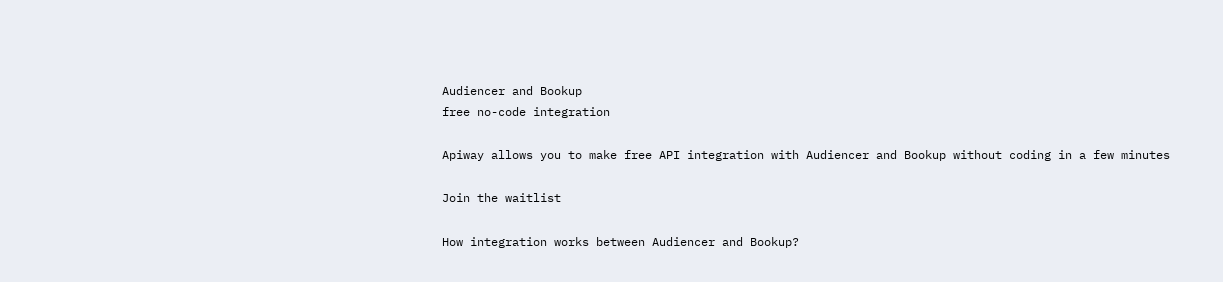Audiencer and Bookup
free no-code integration

Apiway allows you to make free API integration with Audiencer and Bookup without coding in a few minutes

Join the waitlist

How integration works between Audiencer and Bookup?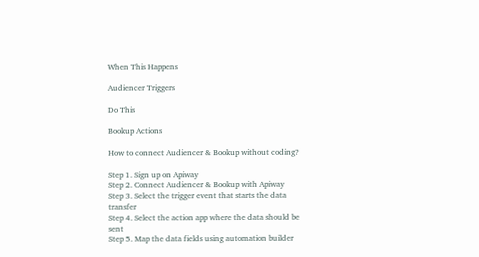When This Happens

Audiencer Triggers

Do This

Bookup Actions

How to connect Audiencer & Bookup without coding?

Step 1. Sign up on Apiway
Step 2. Connect Audiencer & Bookup with Apiway
Step 3. Select the trigger event that starts the data transfer
Step 4. Select the action app where the data should be sent
Step 5. Map the data fields using automation builder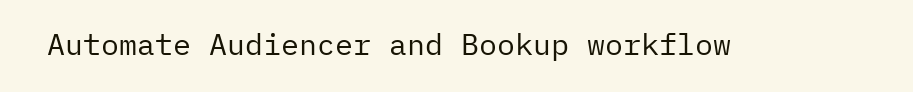Automate Audiencer and Bookup workflow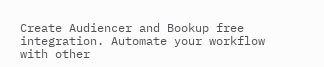Create Audiencer and Bookup free integration. Automate your workflow with other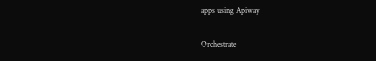apps using Apiway

Orchestrate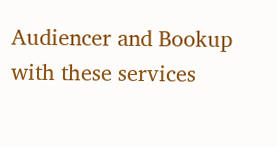Audiencer and Bookup with these services